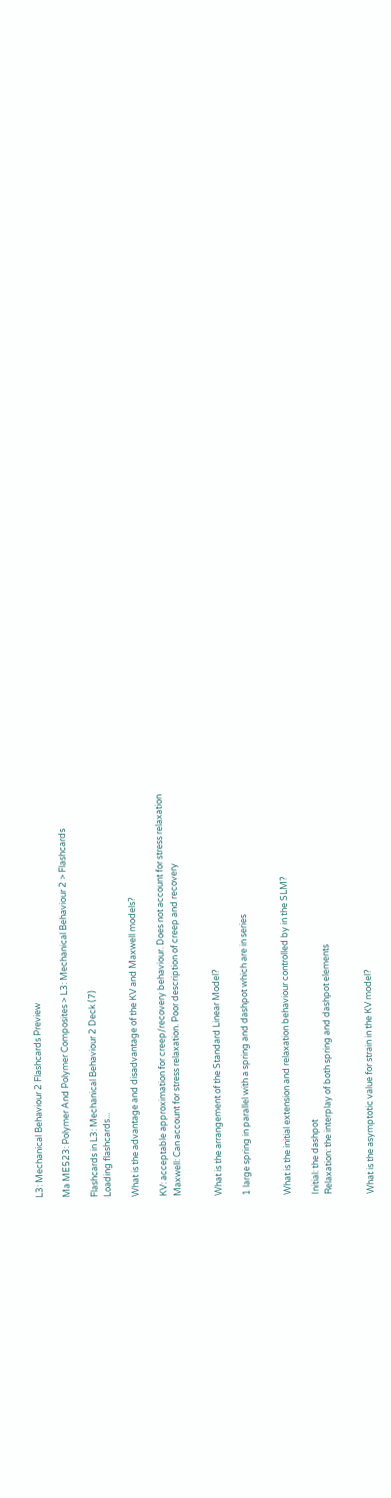L3: Mechanical Behaviour 2 Flashcards Preview

Ma ME523: Polymer And Polymer Composites > L3: Mechanical Behaviour 2 > Flashcards

Flashcards in L3: Mechanical Behaviour 2 Deck (7)
Loading flashcards...

What is the advantage and disadvantage of the KV and Maxwell models?

KV: acceptable approximation for creep/recovery behaviour. Does not account for stress relaxation
Maxwell: Can account for stress relaxation. Poor description of creep and recovery


What is the arrangement of the Standard Linear Model?

1 large spring in parallel with a spring and dashpot which are in series


What is the initial extension and relaxation behaviour controlled by in the SLM?

Initial: the dashpot
Relaxation: the interplay of both spring and dashpot elements


What is the asymptotic value for strain in the KV model?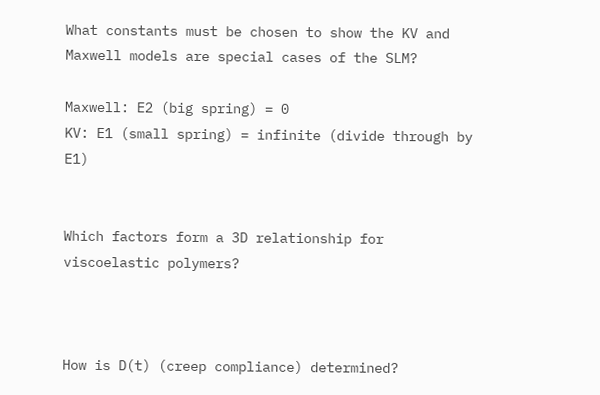What constants must be chosen to show the KV and Maxwell models are special cases of the SLM?

Maxwell: E2 (big spring) = 0
KV: E1 (small spring) = infinite (divide through by E1)


Which factors form a 3D relationship for viscoelastic polymers?



How is D(t) (creep compliance) determined?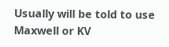Usually will be told to use Maxwell or KV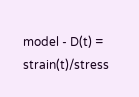model - D(t) = strain(t)/stress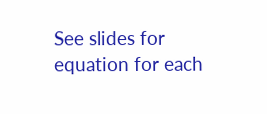See slides for equation for each